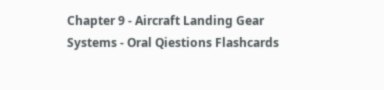Chapter 9 - Aircraft Landing Gear Systems - Oral Qiestions Flashcards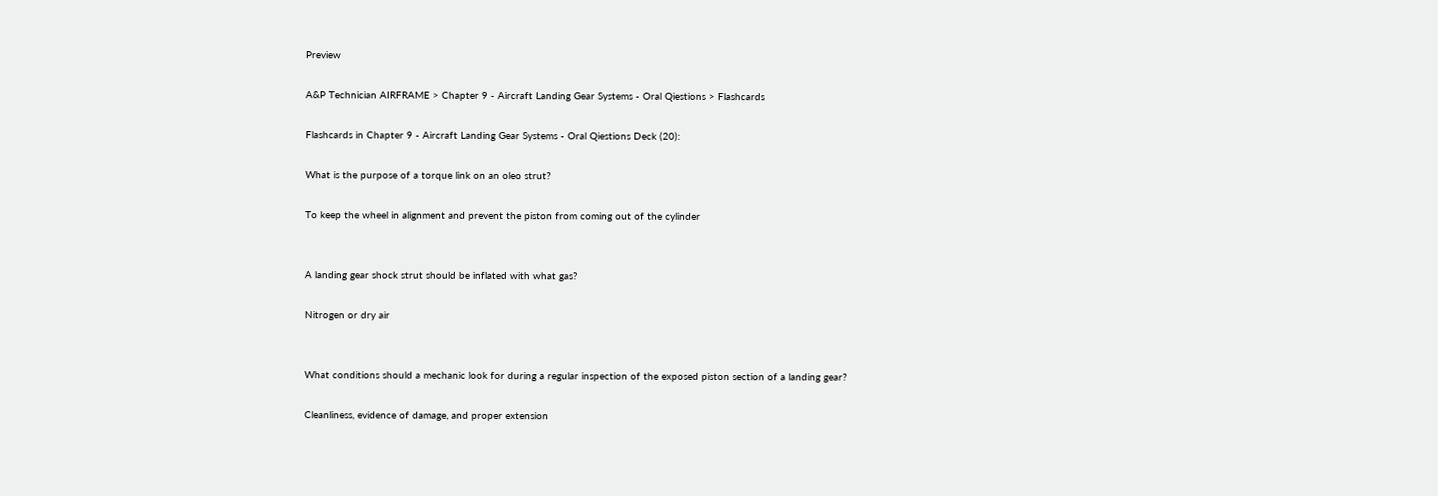Preview

A&P Technician AIRFRAME > Chapter 9 - Aircraft Landing Gear Systems - Oral Qiestions > Flashcards

Flashcards in Chapter 9 - Aircraft Landing Gear Systems - Oral Qiestions Deck (20):

What is the purpose of a torque link on an oleo strut?

To keep the wheel in alignment and prevent the piston from coming out of the cylinder


A landing gear shock strut should be inflated with what gas?

Nitrogen or dry air


What conditions should a mechanic look for during a regular inspection of the exposed piston section of a landing gear?

Cleanliness, evidence of damage, and proper extension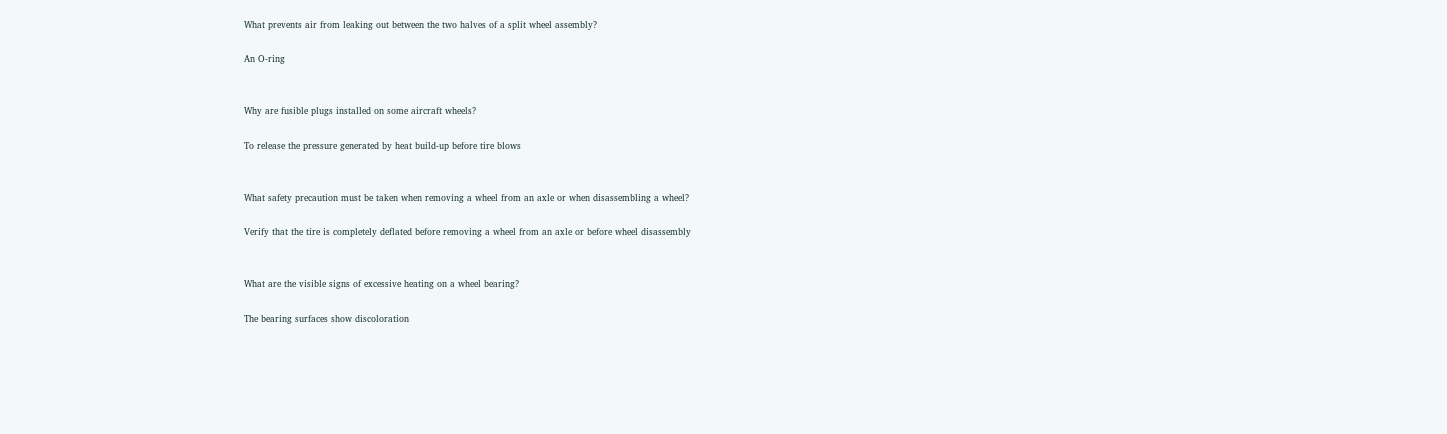What prevents air from leaking out between the two halves of a split wheel assembly?

An O-ring


Why are fusible plugs installed on some aircraft wheels?

To release the pressure generated by heat build-up before tire blows


What safety precaution must be taken when removing a wheel from an axle or when disassembling a wheel?

Verify that the tire is completely deflated before removing a wheel from an axle or before wheel disassembly


What are the visible signs of excessive heating on a wheel bearing?

The bearing surfaces show discoloration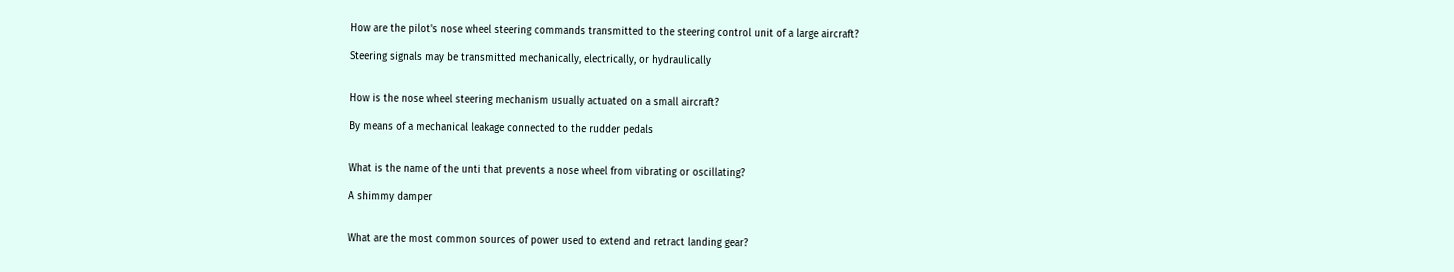How are the pilot's nose wheel steering commands transmitted to the steering control unit of a large aircraft?

Steering signals may be transmitted mechanically, electrically, or hydraulically


How is the nose wheel steering mechanism usually actuated on a small aircraft?

By means of a mechanical leakage connected to the rudder pedals


What is the name of the unti that prevents a nose wheel from vibrating or oscillating?

A shimmy damper


What are the most common sources of power used to extend and retract landing gear?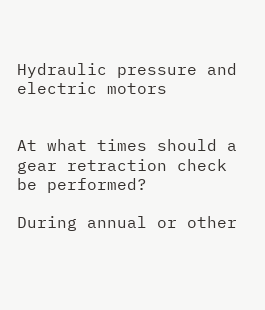Hydraulic pressure and electric motors


At what times should a gear retraction check be performed?

During annual or other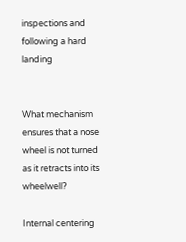inspections and following a hard landing


What mechanism ensures that a nose wheel is not turned as it retracts into its wheelwell?

Internal centering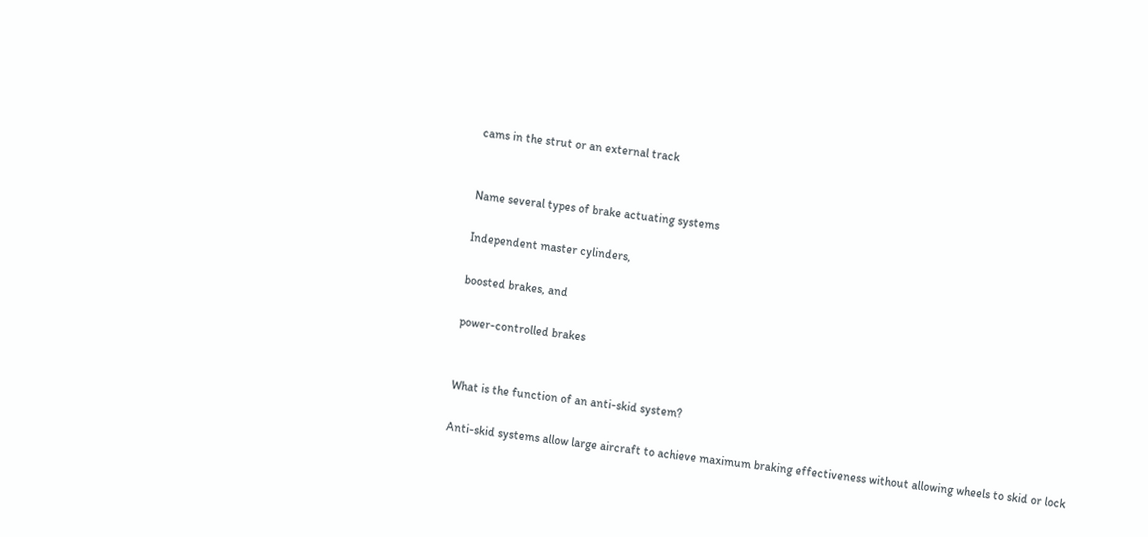cams in the strut or an external track


Name several types of brake actuating systems

Independent master cylinders,

boosted brakes, and

power-controlled brakes


What is the function of an anti-skid system?

Anti-skid systems allow large aircraft to achieve maximum braking effectiveness without allowing wheels to skid or lock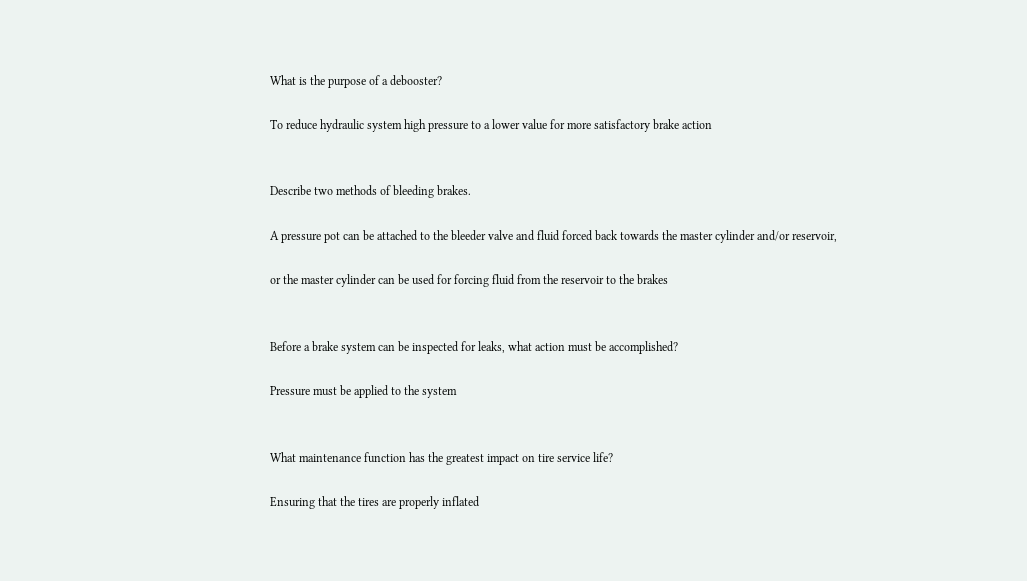What is the purpose of a debooster?

To reduce hydraulic system high pressure to a lower value for more satisfactory brake action


Describe two methods of bleeding brakes.

A pressure pot can be attached to the bleeder valve and fluid forced back towards the master cylinder and/or reservoir,

or the master cylinder can be used for forcing fluid from the reservoir to the brakes


Before a brake system can be inspected for leaks, what action must be accomplished?

Pressure must be applied to the system


What maintenance function has the greatest impact on tire service life?

Ensuring that the tires are properly inflated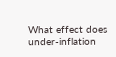What effect does under-inflation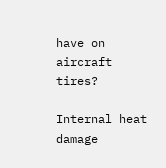have on aircraft tires?

Internal heat damage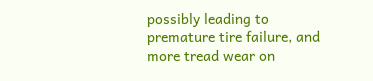possibly leading to premature tire failure, and more tread wear on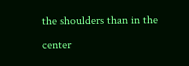the shoulders than in the center